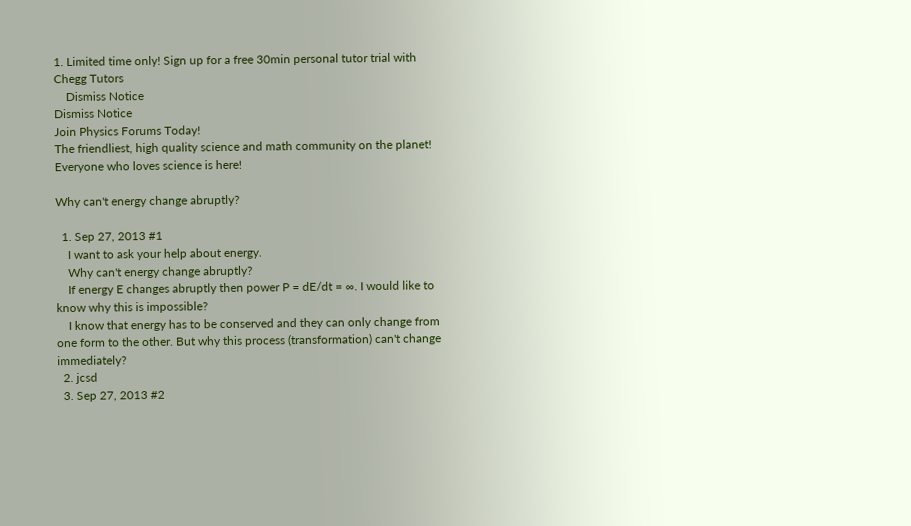1. Limited time only! Sign up for a free 30min personal tutor trial with Chegg Tutors
    Dismiss Notice
Dismiss Notice
Join Physics Forums Today!
The friendliest, high quality science and math community on the planet! Everyone who loves science is here!

Why can't energy change abruptly?

  1. Sep 27, 2013 #1
    I want to ask your help about energy.
    Why can't energy change abruptly?
    If energy E changes abruptly then power P = dE/dt = ∞. I would like to know why this is impossible?
    I know that energy has to be conserved and they can only change from one form to the other. But why this process (transformation) can't change immediately?
  2. jcsd
  3. Sep 27, 2013 #2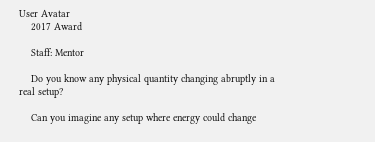User Avatar
    2017 Award

    Staff: Mentor

    Do you know any physical quantity changing abruptly in a real setup?

    Can you imagine any setup where energy could change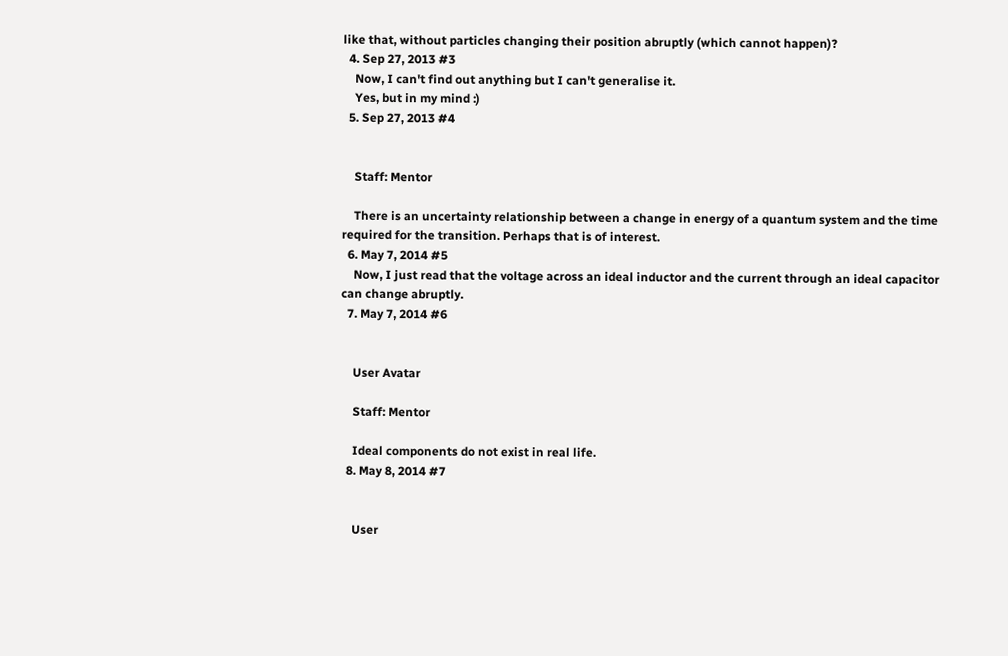like that, without particles changing their position abruptly (which cannot happen)?
  4. Sep 27, 2013 #3
    Now, I can't find out anything but I can't generalise it.
    Yes, but in my mind :)
  5. Sep 27, 2013 #4


    Staff: Mentor

    There is an uncertainty relationship between a change in energy of a quantum system and the time required for the transition. Perhaps that is of interest.
  6. May 7, 2014 #5
    Now, I just read that the voltage across an ideal inductor and the current through an ideal capacitor can change abruptly.
  7. May 7, 2014 #6


    User Avatar

    Staff: Mentor

    Ideal components do not exist in real life.
  8. May 8, 2014 #7


    User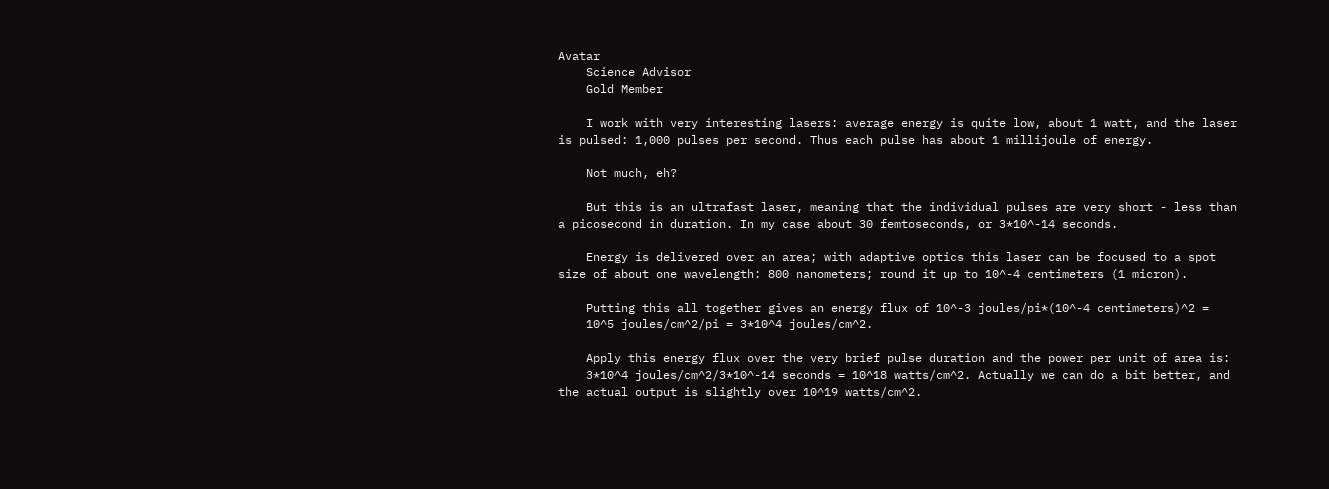Avatar
    Science Advisor
    Gold Member

    I work with very interesting lasers: average energy is quite low, about 1 watt, and the laser is pulsed: 1,000 pulses per second. Thus each pulse has about 1 millijoule of energy.

    Not much, eh?

    But this is an ultrafast laser, meaning that the individual pulses are very short - less than a picosecond in duration. In my case about 30 femtoseconds, or 3*10^-14 seconds.

    Energy is delivered over an area; with adaptive optics this laser can be focused to a spot size of about one wavelength: 800 nanometers; round it up to 10^-4 centimeters (1 micron).

    Putting this all together gives an energy flux of 10^-3 joules/pi*(10^-4 centimeters)^2 =
    10^5 joules/cm^2/pi = 3*10^4 joules/cm^2.

    Apply this energy flux over the very brief pulse duration and the power per unit of area is:
    3*10^4 joules/cm^2/3*10^-14 seconds = 10^18 watts/cm^2. Actually we can do a bit better, and the actual output is slightly over 10^19 watts/cm^2.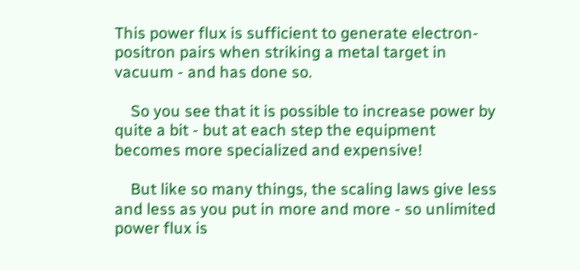This power flux is sufficient to generate electron-positron pairs when striking a metal target in vacuum - and has done so.

    So you see that it is possible to increase power by quite a bit - but at each step the equipment becomes more specialized and expensive!

    But like so many things, the scaling laws give less and less as you put in more and more - so unlimited power flux is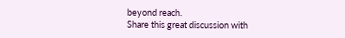beyond reach.
Share this great discussion with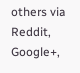others via Reddit, Google+,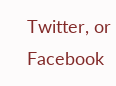Twitter, or Facebook